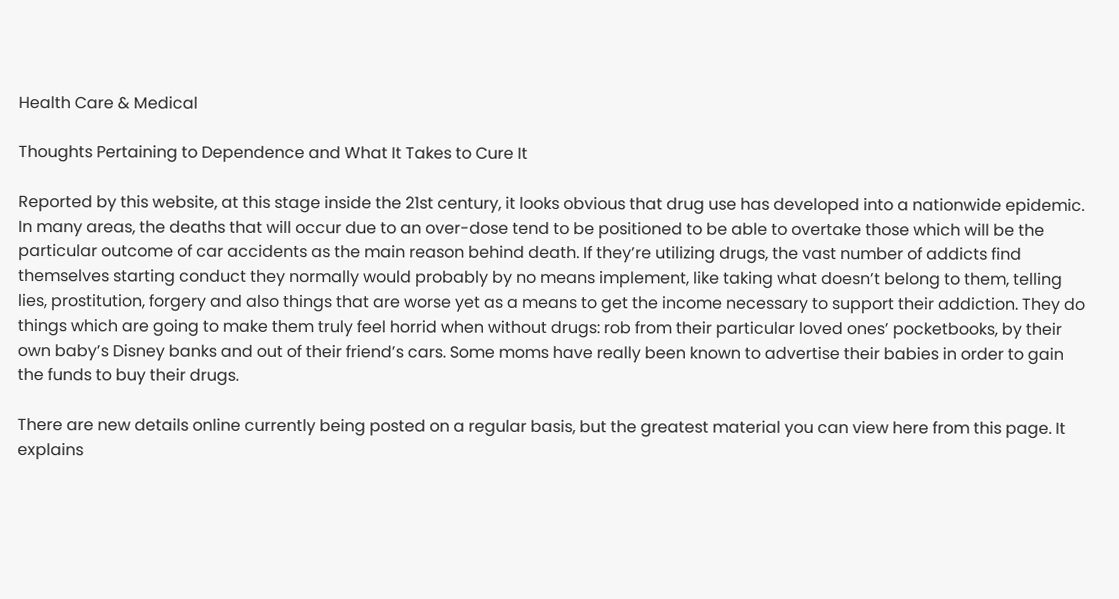Health Care & Medical

Thoughts Pertaining to Dependence and What It Takes to Cure It

Reported by this website, at this stage inside the 21st century, it looks obvious that drug use has developed into a nationwide epidemic. In many areas, the deaths that will occur due to an over-dose tend to be positioned to be able to overtake those which will be the particular outcome of car accidents as the main reason behind death. If they’re utilizing drugs, the vast number of addicts find themselves starting conduct they normally would probably by no means implement, like taking what doesn’t belong to them, telling lies, prostitution, forgery and also things that are worse yet as a means to get the income necessary to support their addiction. They do things which are going to make them truly feel horrid when without drugs: rob from their particular loved ones’ pocketbooks, by their own baby’s Disney banks and out of their friend’s cars. Some moms have really been known to advertise their babies in order to gain the funds to buy their drugs.

There are new details online currently being posted on a regular basis, but the greatest material you can view here from this page. It explains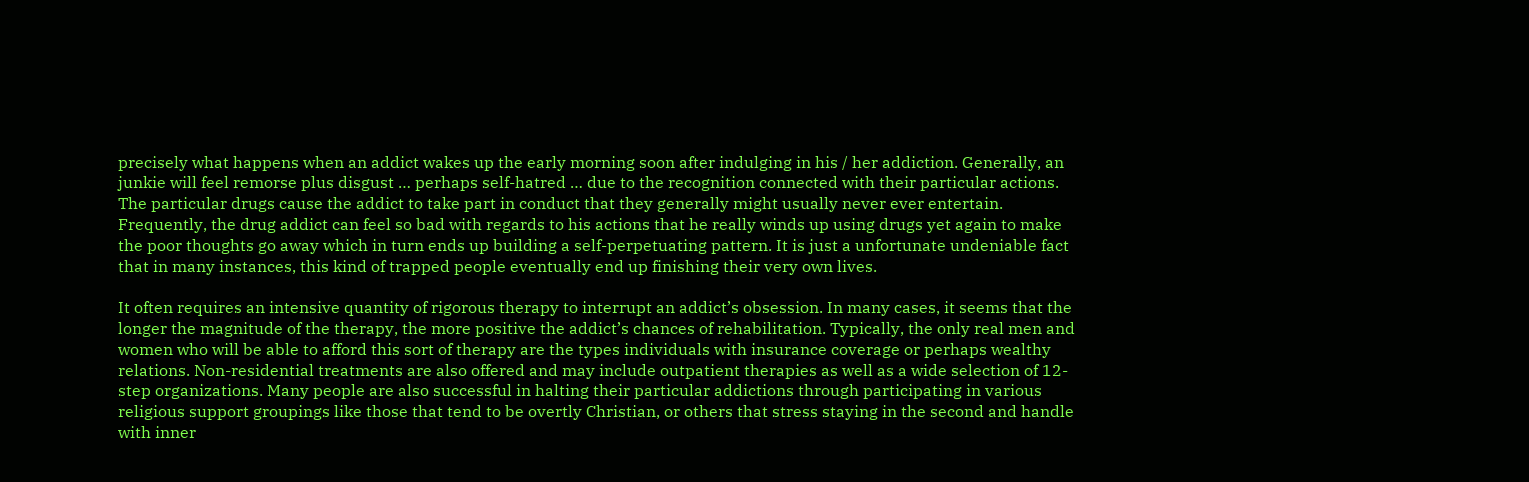precisely what happens when an addict wakes up the early morning soon after indulging in his / her addiction. Generally, an junkie will feel remorse plus disgust … perhaps self-hatred … due to the recognition connected with their particular actions. The particular drugs cause the addict to take part in conduct that they generally might usually never ever entertain. Frequently, the drug addict can feel so bad with regards to his actions that he really winds up using drugs yet again to make the poor thoughts go away which in turn ends up building a self-perpetuating pattern. It is just a unfortunate undeniable fact that in many instances, this kind of trapped people eventually end up finishing their very own lives.

It often requires an intensive quantity of rigorous therapy to interrupt an addict’s obsession. In many cases, it seems that the longer the magnitude of the therapy, the more positive the addict’s chances of rehabilitation. Typically, the only real men and women who will be able to afford this sort of therapy are the types individuals with insurance coverage or perhaps wealthy relations. Non-residential treatments are also offered and may include outpatient therapies as well as a wide selection of 12-step organizations. Many people are also successful in halting their particular addictions through participating in various religious support groupings like those that tend to be overtly Christian, or others that stress staying in the second and handle with inner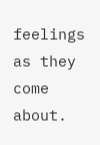feelings as they come about.